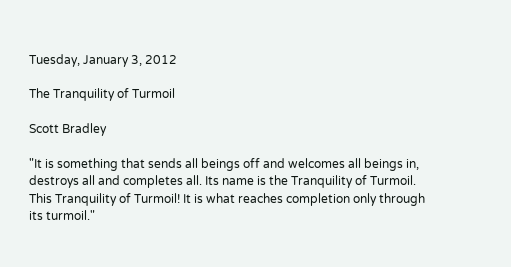Tuesday, January 3, 2012

The Tranquility of Turmoil

Scott Bradley

"It is something that sends all beings off and welcomes all beings in, destroys all and completes all. Its name is the Tranquility of Turmoil. This Tranquility of Turmoil! It is what reaches completion only through its turmoil."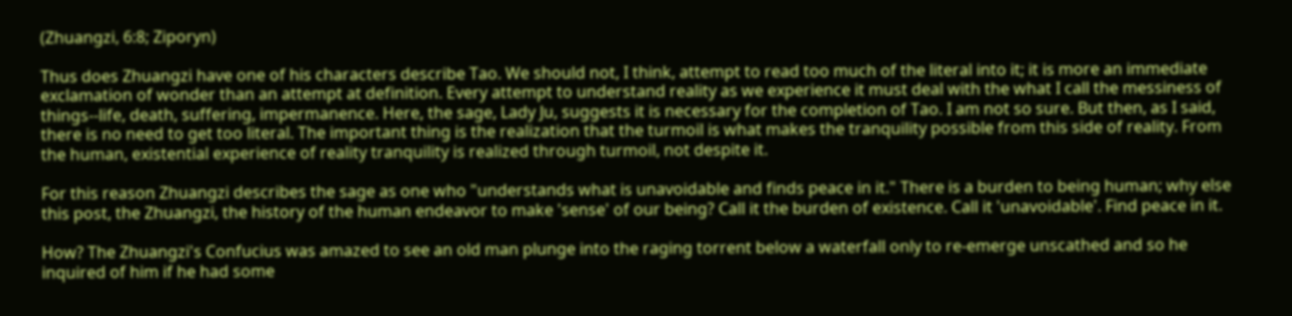(Zhuangzi, 6:8; Ziporyn)

Thus does Zhuangzi have one of his characters describe Tao. We should not, I think, attempt to read too much of the literal into it; it is more an immediate exclamation of wonder than an attempt at definition. Every attempt to understand reality as we experience it must deal with the what I call the messiness of things--life, death, suffering, impermanence. Here, the sage, Lady Ju, suggests it is necessary for the completion of Tao. I am not so sure. But then, as I said, there is no need to get too literal. The important thing is the realization that the turmoil is what makes the tranquility possible from this side of reality. From the human, existential experience of reality tranquility is realized through turmoil, not despite it.

For this reason Zhuangzi describes the sage as one who "understands what is unavoidable and finds peace in it." There is a burden to being human; why else this post, the Zhuangzi, the history of the human endeavor to make 'sense' of our being? Call it the burden of existence. Call it 'unavoidable'. Find peace in it.

How? The Zhuangzi's Confucius was amazed to see an old man plunge into the raging torrent below a waterfall only to re-emerge unscathed and so he inquired of him if he had some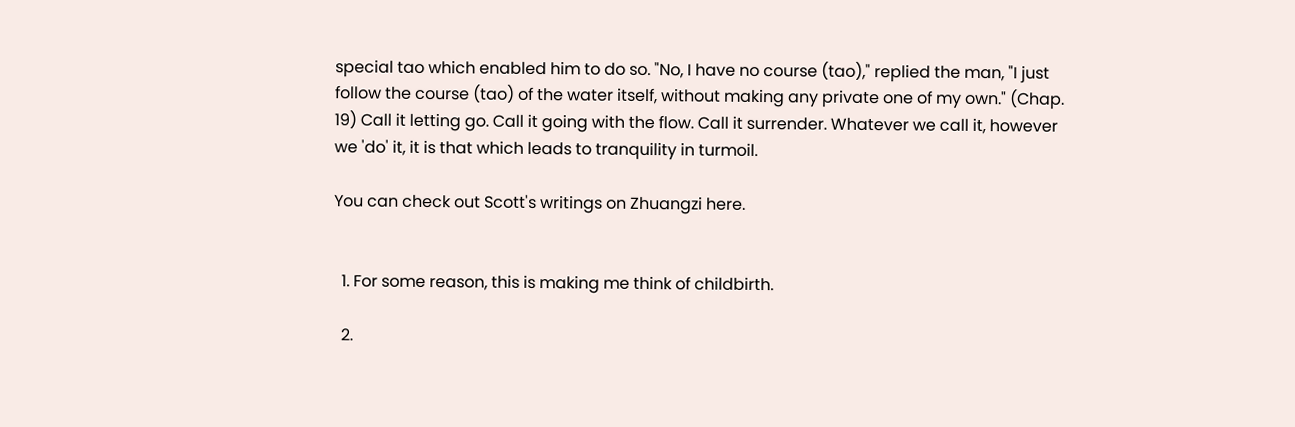special tao which enabled him to do so. "No, I have no course (tao)," replied the man, "I just follow the course (tao) of the water itself, without making any private one of my own." (Chap. 19) Call it letting go. Call it going with the flow. Call it surrender. Whatever we call it, however we 'do' it, it is that which leads to tranquility in turmoil.

You can check out Scott's writings on Zhuangzi here.


  1. For some reason, this is making me think of childbirth.

  2.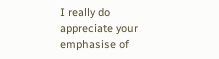I really do appreciate your emphasise of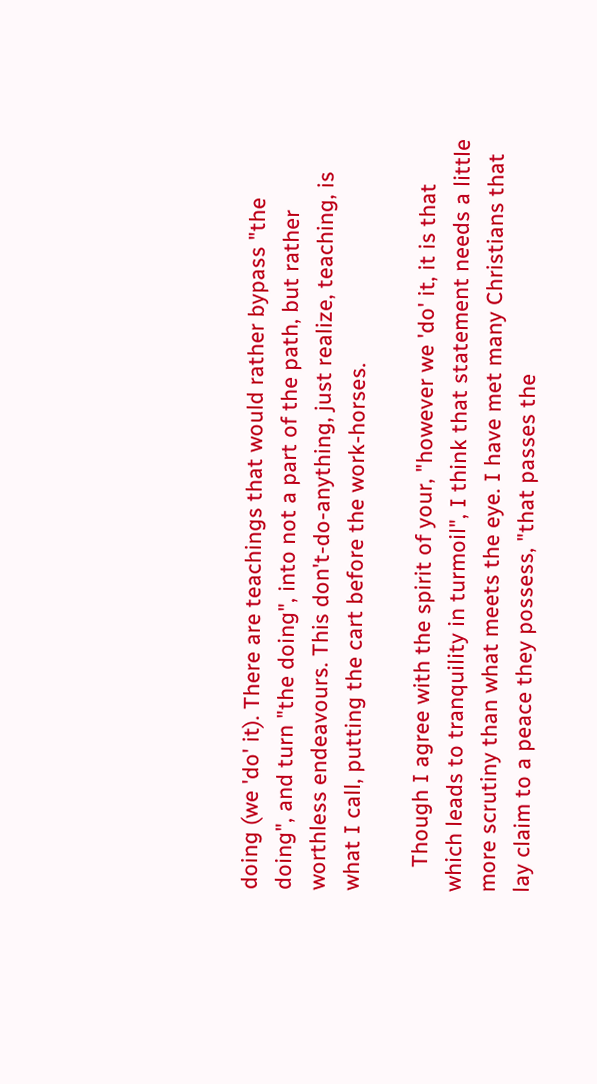doing (we 'do' it). There are teachings that would rather bypass "the doing", and turn "the doing", into not a part of the path, but rather worthless endeavours. This don't-do-anything, just realize, teaching, is what I call, putting the cart before the work-horses.

    Though I agree with the spirit of your, "however we 'do' it, it is that which leads to tranquility in turmoil", I think that statement needs a little more scrutiny than what meets the eye. I have met many Christians that lay claim to a peace they possess, "that passes the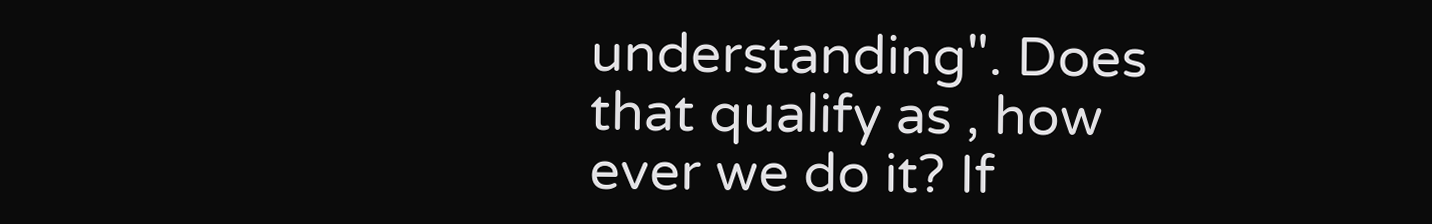understanding". Does that qualify as , how ever we do it? If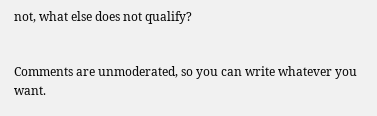not, what else does not qualify?


Comments are unmoderated, so you can write whatever you want.